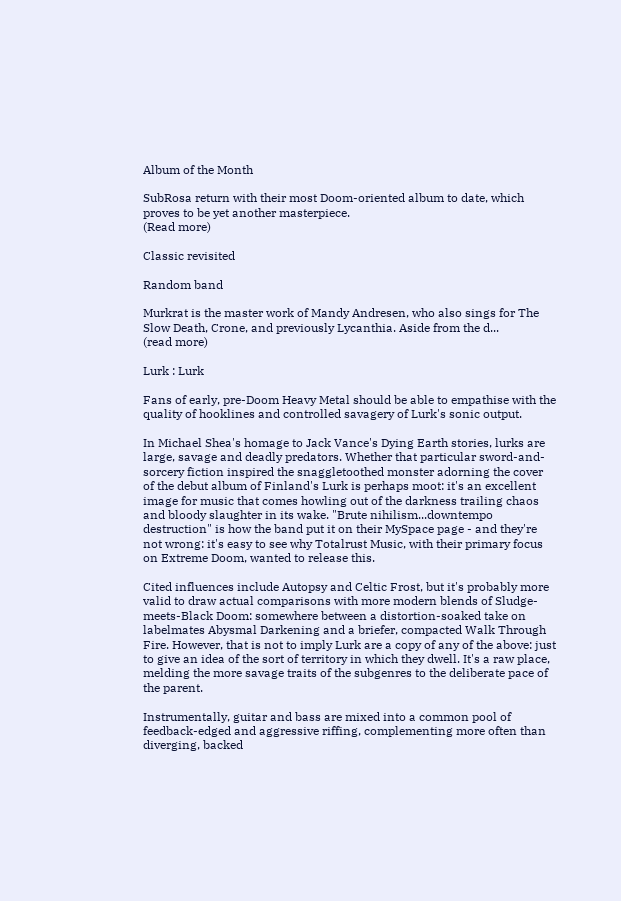Album of the Month

SubRosa return with their most Doom-oriented album to date, which proves to be yet another masterpiece.
(Read more)

Classic revisited

Random band

Murkrat is the master work of Mandy Andresen, who also sings for The Slow Death, Crone, and previously Lycanthia. Aside from the d...
(read more)

Lurk : Lurk

Fans of early, pre-Doom Heavy Metal should be able to empathise with the quality of hooklines and controlled savagery of Lurk's sonic output.

In Michael Shea's homage to Jack Vance's Dying Earth stories, lurks are large, savage and deadly predators. Whether that particular sword-and-sorcery fiction inspired the snaggletoothed monster adorning the cover of the debut album of Finland's Lurk is perhaps moot: it's an excellent image for music that comes howling out of the darkness trailing chaos and bloody slaughter in its wake. "Brute nihilism...downtempo destruction" is how the band put it on their MySpace page - and they're not wrong: it's easy to see why Totalrust Music, with their primary focus on Extreme Doom, wanted to release this.

Cited influences include Autopsy and Celtic Frost, but it's probably more valid to draw actual comparisons with more modern blends of Sludge-meets-Black Doom: somewhere between a distortion-soaked take on labelmates Abysmal Darkening and a briefer, compacted Walk Through Fire. However, that is not to imply Lurk are a copy of any of the above: just to give an idea of the sort of territory in which they dwell. It's a raw place, melding the more savage traits of the subgenres to the deliberate pace of the parent.

Instrumentally, guitar and bass are mixed into a common pool of feedback-edged and aggressive riffing, complementing more often than diverging, backed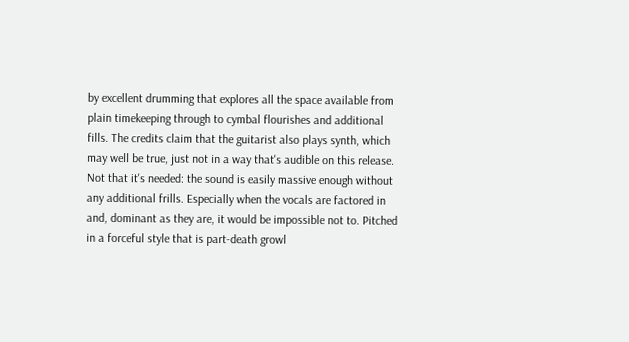by excellent drumming that explores all the space available from plain timekeeping through to cymbal flourishes and additional fills. The credits claim that the guitarist also plays synth, which may well be true, just not in a way that's audible on this release. Not that it's needed: the sound is easily massive enough without any additional frills. Especially when the vocals are factored in and, dominant as they are, it would be impossible not to. Pitched in a forceful style that is part-death growl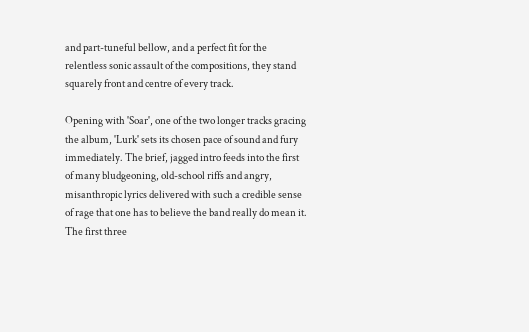and part-tuneful bellow, and a perfect fit for the relentless sonic assault of the compositions, they stand squarely front and centre of every track.

Opening with 'Soar', one of the two longer tracks gracing the album, 'Lurk' sets its chosen pace of sound and fury immediately. The brief, jagged intro feeds into the first of many bludgeoning, old-school riffs and angry, misanthropic lyrics delivered with such a credible sense of rage that one has to believe the band really do mean it. The first three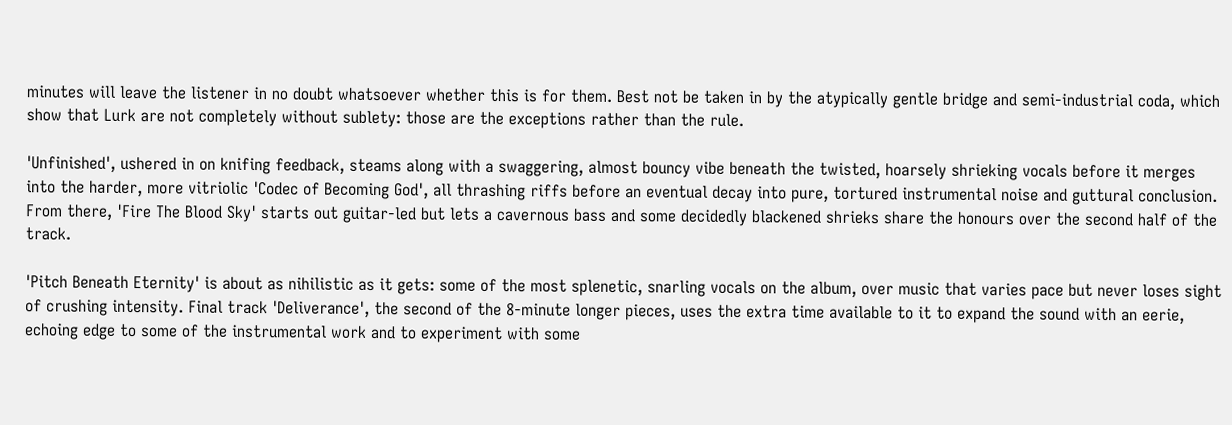minutes will leave the listener in no doubt whatsoever whether this is for them. Best not be taken in by the atypically gentle bridge and semi-industrial coda, which show that Lurk are not completely without sublety: those are the exceptions rather than the rule.

'Unfinished', ushered in on knifing feedback, steams along with a swaggering, almost bouncy vibe beneath the twisted, hoarsely shrieking vocals before it merges into the harder, more vitriolic 'Codec of Becoming God', all thrashing riffs before an eventual decay into pure, tortured instrumental noise and guttural conclusion. From there, 'Fire The Blood Sky' starts out guitar-led but lets a cavernous bass and some decidedly blackened shrieks share the honours over the second half of the track.

'Pitch Beneath Eternity' is about as nihilistic as it gets: some of the most splenetic, snarling vocals on the album, over music that varies pace but never loses sight of crushing intensity. Final track 'Deliverance', the second of the 8-minute longer pieces, uses the extra time available to it to expand the sound with an eerie, echoing edge to some of the instrumental work and to experiment with some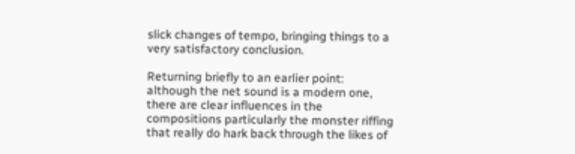slick changes of tempo, bringing things to a very satisfactory conclusion.

Returning briefly to an earlier point: although the net sound is a modern one, there are clear influences in the compositions particularly the monster riffing that really do hark back through the likes of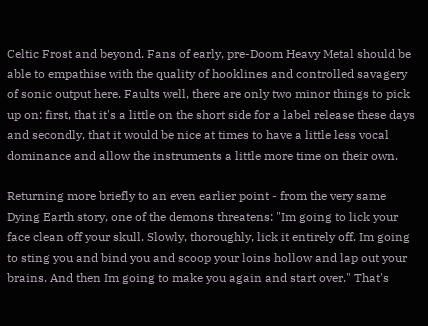Celtic Frost and beyond. Fans of early, pre-Doom Heavy Metal should be able to empathise with the quality of hooklines and controlled savagery of sonic output here. Faults well, there are only two minor things to pick up on: first, that it's a little on the short side for a label release these days and secondly, that it would be nice at times to have a little less vocal dominance and allow the instruments a little more time on their own.

Returning more briefly to an even earlier point - from the very same Dying Earth story, one of the demons threatens: "Im going to lick your face clean off your skull. Slowly, thoroughly, lick it entirely off. Im going to sting you and bind you and scoop your loins hollow and lap out your brains. And then Im going to make you again and start over." That's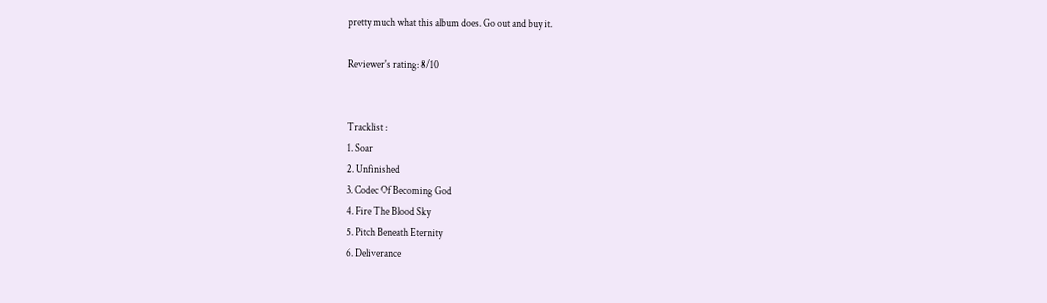pretty much what this album does. Go out and buy it.

Reviewer's rating: 8/10


Tracklist :
1. Soar
2. Unfinished
3. Codec Of Becoming God
4. Fire The Blood Sky
5. Pitch Beneath Eternity
6. Deliverance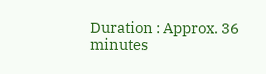Duration : Approx. 36 minutes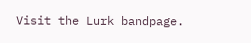Visit the Lurk bandpage.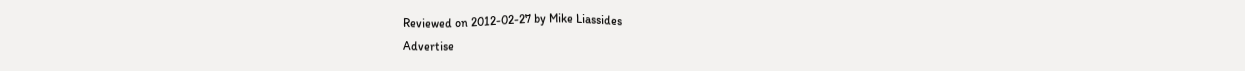Reviewed on 2012-02-27 by Mike Liassides
Advertise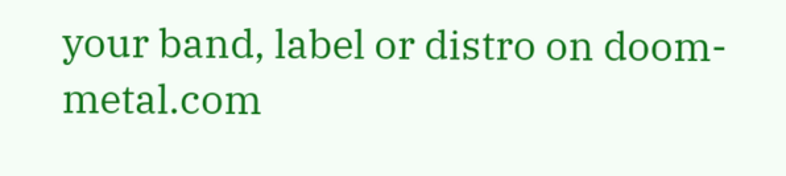your band, label or distro on doom-metal.com